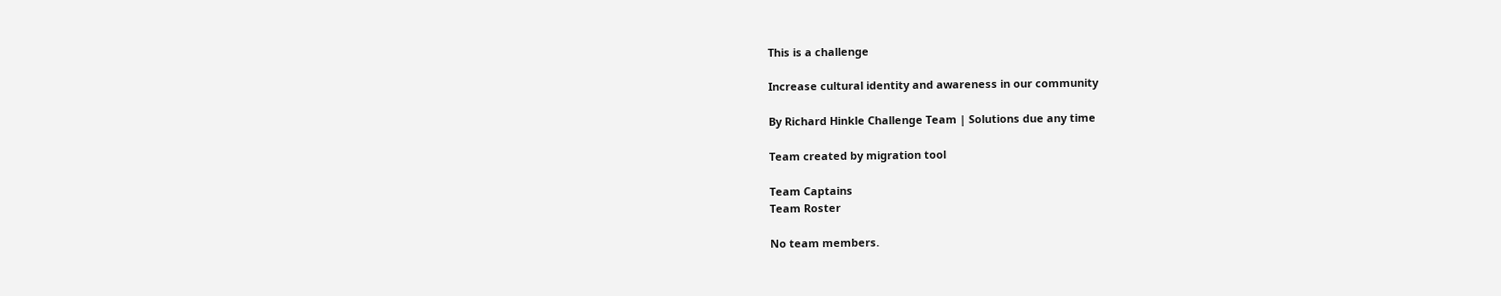This is a challenge

Increase cultural identity and awareness in our community

By Richard Hinkle Challenge Team | Solutions due any time

Team created by migration tool

Team Captains
Team Roster

No team members.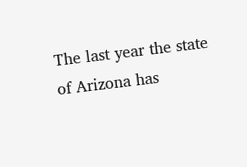The last year the state of Arizona has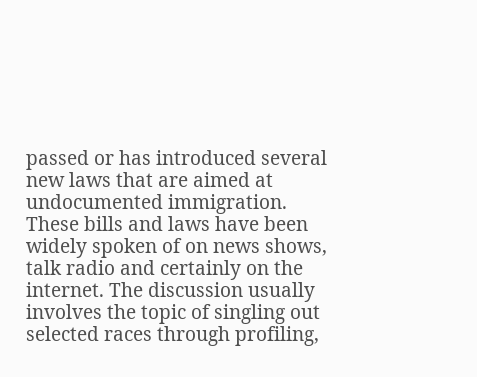passed or has introduced several new laws that are aimed at undocumented immigration. These bills and laws have been widely spoken of on news shows, talk radio and certainly on the internet. The discussion usually involves the topic of singling out selected races through profiling,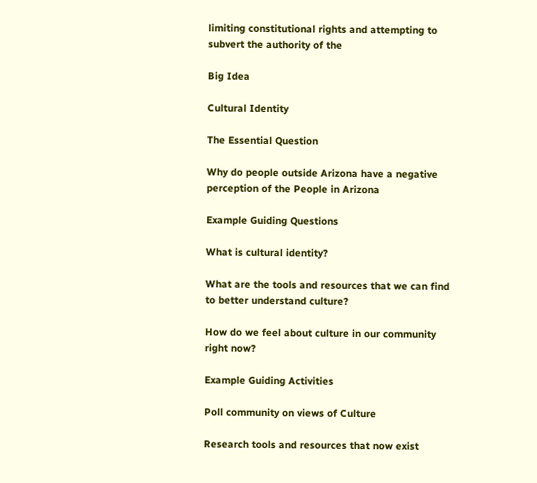limiting constitutional rights and attempting to subvert the authority of the

Big Idea

Cultural Identity

The Essential Question

Why do people outside Arizona have a negative perception of the People in Arizona

Example Guiding Questions

What is cultural identity?

What are the tools and resources that we can find to better understand culture?

How do we feel about culture in our community right now?

Example Guiding Activities

Poll community on views of Culture

Research tools and resources that now exist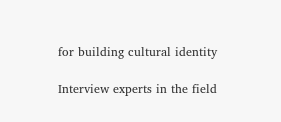for building cultural identity

Interview experts in the field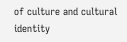of culture and cultural identity